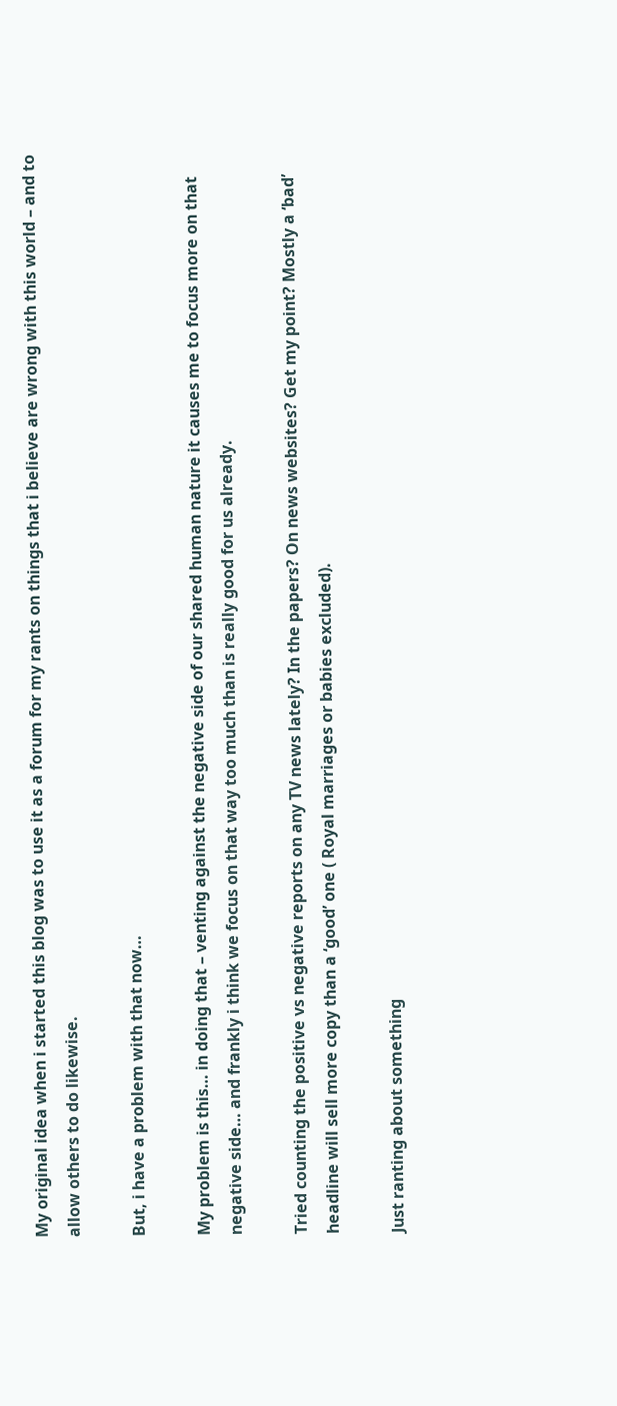My original idea when i started this blog was to use it as a forum for my rants on things that i believe are wrong with this world – and to allow others to do likewise.

But, i have a problem with that now…

My problem is this… in doing that – venting against the negative side of our shared human nature it causes me to focus more on that negative side… and frankly i think we focus on that way too much than is really good for us already.

Tried counting the positive vs negative reports on any TV news lately? In the papers? On news websites? Get my point? Mostly a ‘bad’ headline will sell more copy than a ‘good’ one ( Royal marriages or babies excluded).

Just ranting about something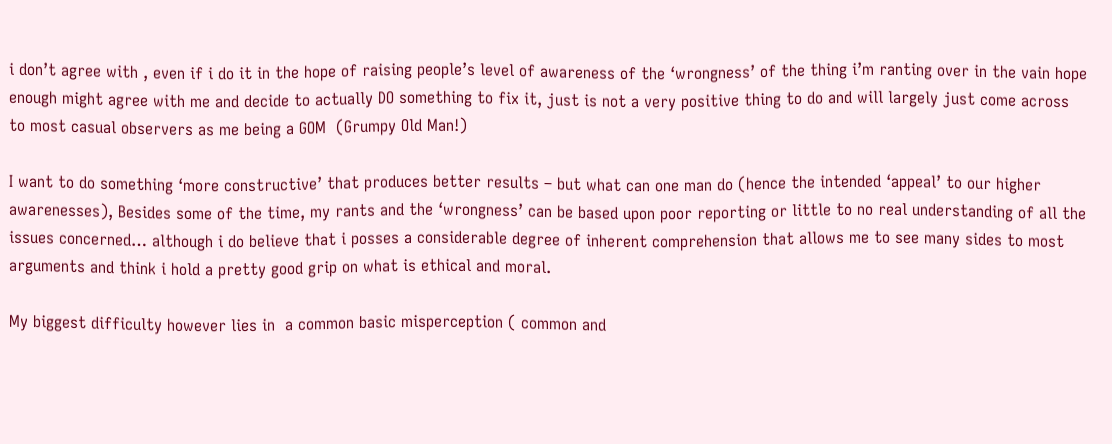i don’t agree with , even if i do it in the hope of raising people’s level of awareness of the ‘wrongness’ of the thing i’m ranting over in the vain hope enough might agree with me and decide to actually DO something to fix it, just is not a very positive thing to do and will largely just come across to most casual observers as me being a GOM  (Grumpy Old Man!)

I want to do something ‘more constructive’ that produces better results – but what can one man do (hence the intended ‘appeal’ to our higher awarenesses), Besides some of the time, my rants and the ‘wrongness’ can be based upon poor reporting or little to no real understanding of all the issues concerned… although i do believe that i posses a considerable degree of inherent comprehension that allows me to see many sides to most arguments and think i hold a pretty good grip on what is ethical and moral.

My biggest difficulty however lies in  a common basic misperception ( common and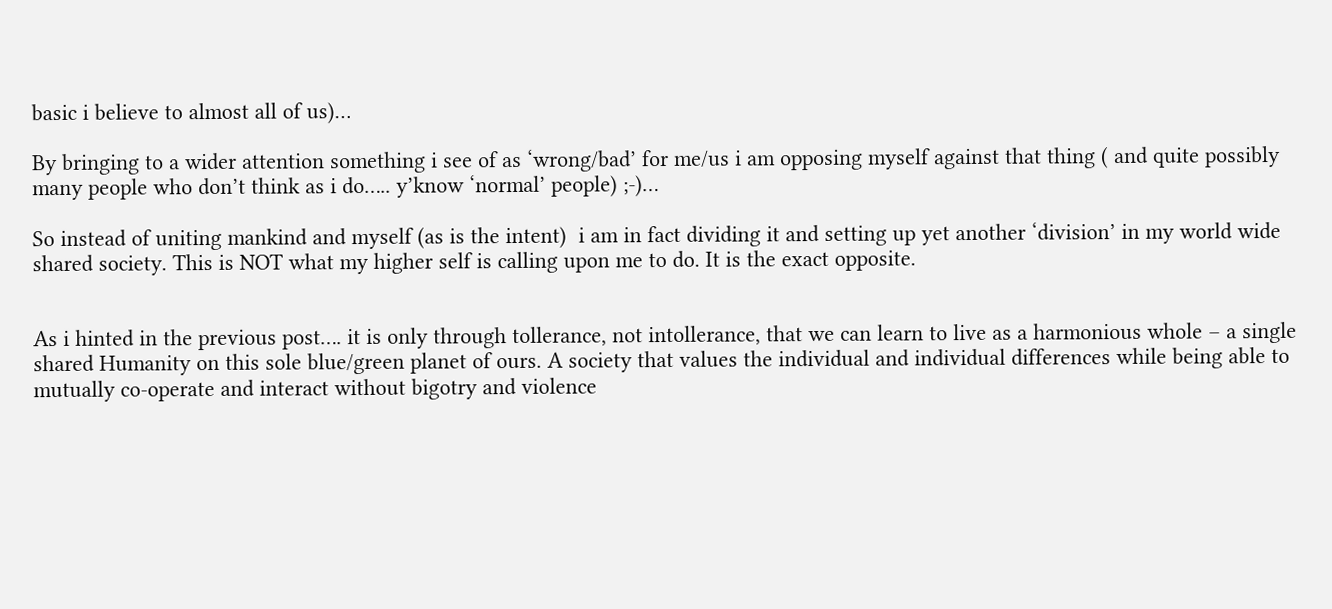basic i believe to almost all of us)…

By bringing to a wider attention something i see of as ‘wrong/bad’ for me/us i am opposing myself against that thing ( and quite possibly many people who don’t think as i do….. y’know ‘normal’ people) ;-)…

So instead of uniting mankind and myself (as is the intent)  i am in fact dividing it and setting up yet another ‘division’ in my world wide shared society. This is NOT what my higher self is calling upon me to do. It is the exact opposite.


As i hinted in the previous post…. it is only through tollerance, not intollerance, that we can learn to live as a harmonious whole – a single shared Humanity on this sole blue/green planet of ours. A society that values the individual and individual differences while being able to mutually co-operate and interact without bigotry and violence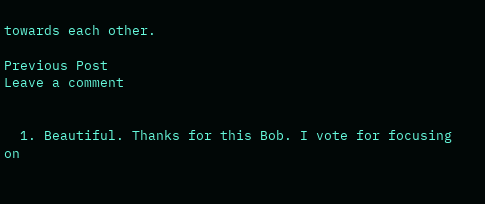towards each other.

Previous Post
Leave a comment


  1. Beautiful. Thanks for this Bob. I vote for focusing on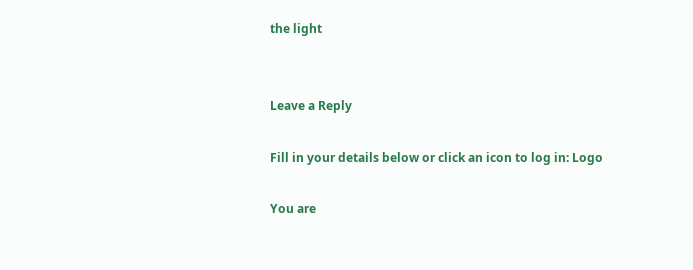the light


Leave a Reply

Fill in your details below or click an icon to log in: Logo

You are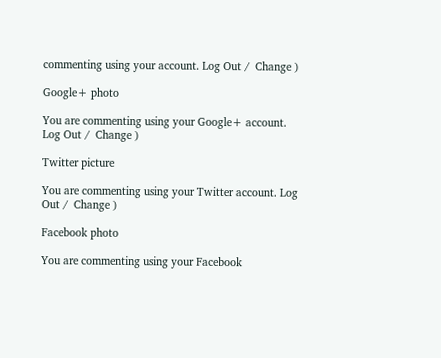commenting using your account. Log Out /  Change )

Google+ photo

You are commenting using your Google+ account. Log Out /  Change )

Twitter picture

You are commenting using your Twitter account. Log Out /  Change )

Facebook photo

You are commenting using your Facebook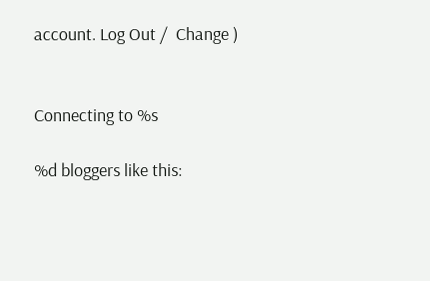account. Log Out /  Change )


Connecting to %s

%d bloggers like this: